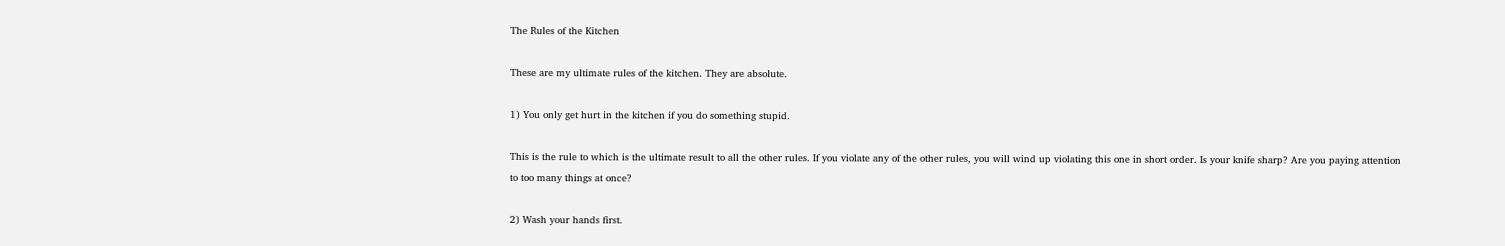The Rules of the Kitchen

These are my ultimate rules of the kitchen. They are absolute.

1) You only get hurt in the kitchen if you do something stupid.

This is the rule to which is the ultimate result to all the other rules. If you violate any of the other rules, you will wind up violating this one in short order. Is your knife sharp? Are you paying attention to too many things at once?

2) Wash your hands first.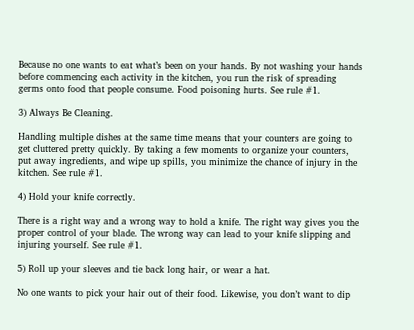Because no one wants to eat what’s been on your hands. By not washing your hands before commencing each activity in the kitchen, you run the risk of spreading germs onto food that people consume. Food poisoning hurts. See rule #1.

3) Always Be Cleaning.

Handling multiple dishes at the same time means that your counters are going to get cluttered pretty quickly. By taking a few moments to organize your counters, put away ingredients, and wipe up spills, you minimize the chance of injury in the kitchen. See rule #1.

4) Hold your knife correctly.

There is a right way and a wrong way to hold a knife. The right way gives you the proper control of your blade. The wrong way can lead to your knife slipping and injuring yourself. See rule #1.

5) Roll up your sleeves and tie back long hair, or wear a hat.

No one wants to pick your hair out of their food. Likewise, you don’t want to dip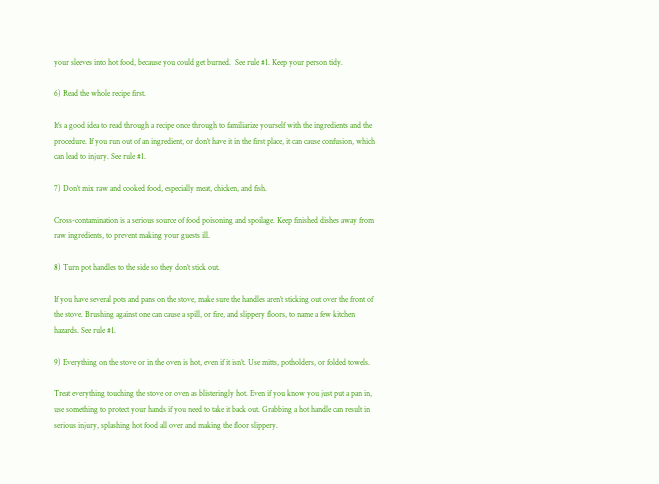your sleeves into hot food, because you could get burned.  See rule #1. Keep your person tidy.

6) Read the whole recipe first.

It’s a good idea to read through a recipe once through to familiarize yourself with the ingredients and the procedure. If you run out of an ingredient, or don’t have it in the first place, it can cause confusion, which can lead to injury. See rule #1.

7) Don’t mix raw and cooked food, especially meat, chicken, and fish.

Cross-contamination is a serious source of food poisoning and spoilage. Keep finished dishes away from raw ingredients, to prevent making your guests ill.

8) Turn pot handles to the side so they don’t stick out.

If you have several pots and pans on the stove, make sure the handles aren’t sticking out over the front of the stove. Brushing against one can cause a spill, or fire, and slippery floors, to name a few kitchen hazards. See rule #1.

9) Everything on the stove or in the oven is hot, even if it isn’t. Use mitts, potholders, or folded towels.

Treat everything touching the stove or oven as blisteringly hot. Even if you know you just put a pan in, use something to protect your hands if you need to take it back out. Grabbing a hot handle can result in serious injury, splashing hot food all over and making the floor slippery.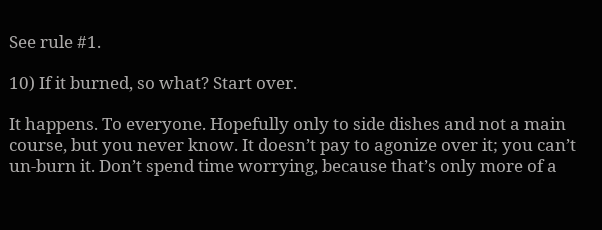See rule #1.

10) If it burned, so what? Start over.

It happens. To everyone. Hopefully only to side dishes and not a main course, but you never know. It doesn’t pay to agonize over it; you can’t un-burn it. Don’t spend time worrying, because that’s only more of a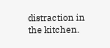distraction in the kitchen.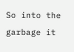So into the garbage it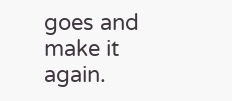goes and make it again.